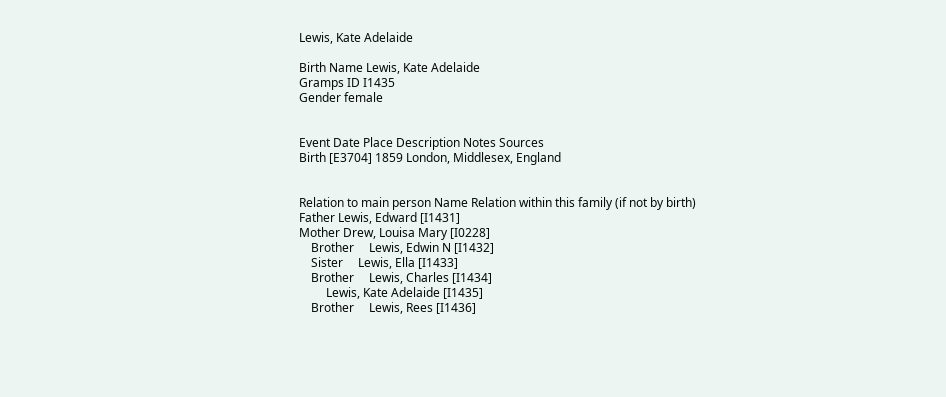Lewis, Kate Adelaide

Birth Name Lewis, Kate Adelaide
Gramps ID I1435
Gender female


Event Date Place Description Notes Sources
Birth [E3704] 1859 London, Middlesex, England


Relation to main person Name Relation within this family (if not by birth)
Father Lewis, Edward [I1431]
Mother Drew, Louisa Mary [I0228]
    Brother     Lewis, Edwin N [I1432]
    Sister     Lewis, Ella [I1433]
    Brother     Lewis, Charles [I1434]
         Lewis, Kate Adelaide [I1435]
    Brother     Lewis, Rees [I1436]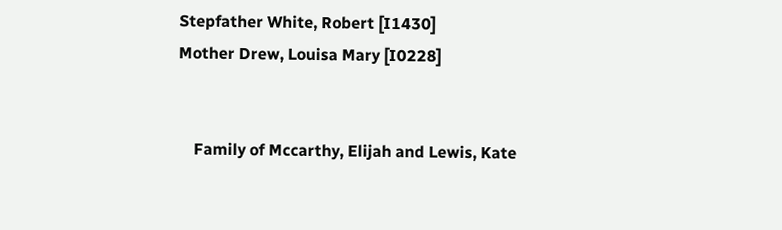Stepfather White, Robert [I1430]
Mother Drew, Louisa Mary [I0228]


    Family of Mccarthy, Elijah and Lewis, Kate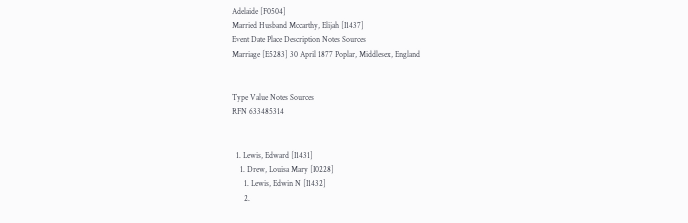Adelaide [F0504]
Married Husband Mccarthy, Elijah [I1437]
Event Date Place Description Notes Sources
Marriage [E5283] 30 April 1877 Poplar, Middlesex, England


Type Value Notes Sources
RFN 633485314


  1. Lewis, Edward [I1431]
    1. Drew, Louisa Mary [I0228]
      1. Lewis, Edwin N [I1432]
      2.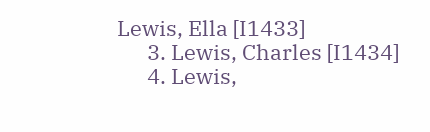Lewis, Ella [I1433]
      3. Lewis, Charles [I1434]
      4. Lewis,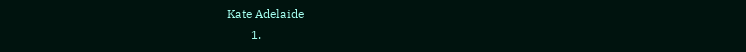Kate Adelaide
        1.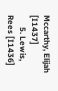Mccarthy, Elijah [I1437]
      5. Lewis, Rees [I1436]